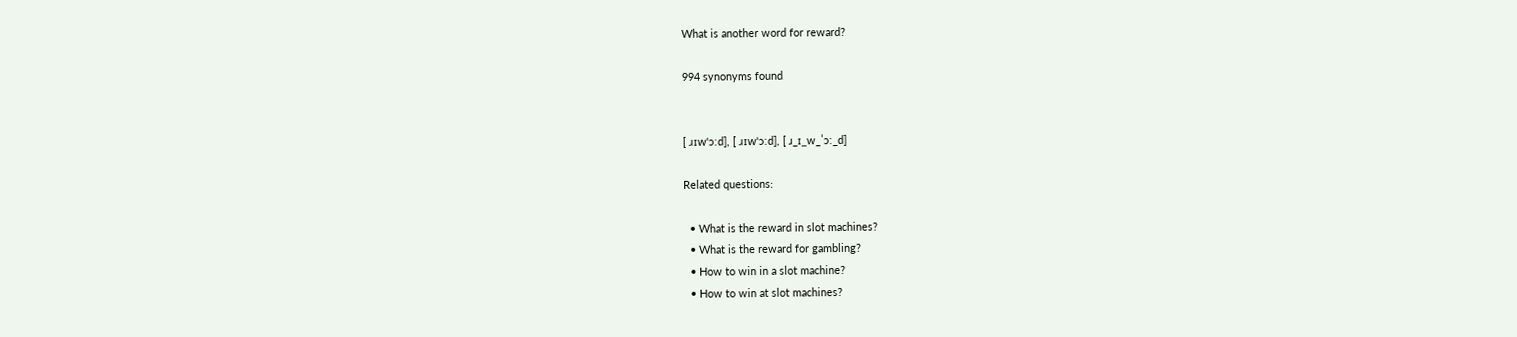What is another word for reward?

994 synonyms found


[ ɹɪwˈɔːd], [ ɹɪwˈɔːd], [ ɹ_ɪ_w_ˈɔː_d]

Related questions:

  • What is the reward in slot machines?
  • What is the reward for gambling?
  • How to win in a slot machine?
  • How to win at slot machines?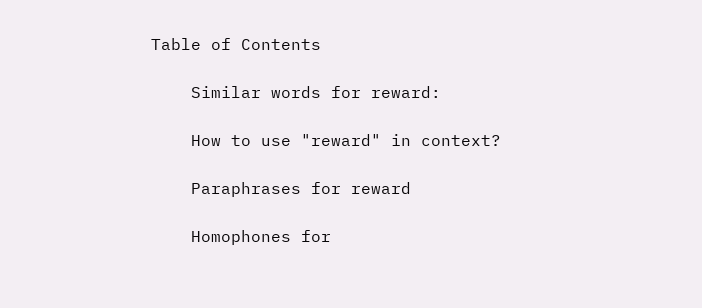Table of Contents

    Similar words for reward:

    How to use "reward" in context?

    Paraphrases for reward

    Homophones for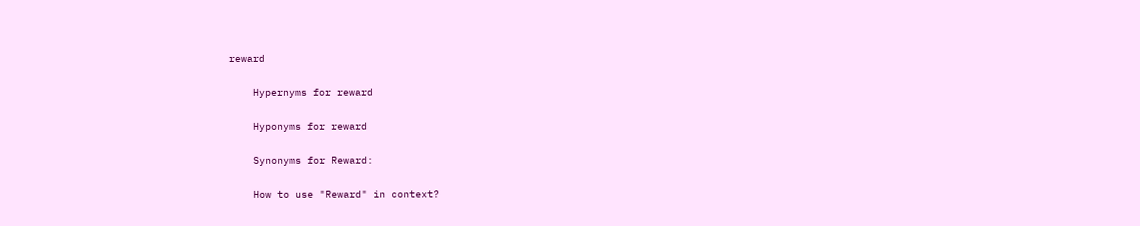reward

    Hypernyms for reward

    Hyponyms for reward

    Synonyms for Reward:

    How to use "Reward" in context?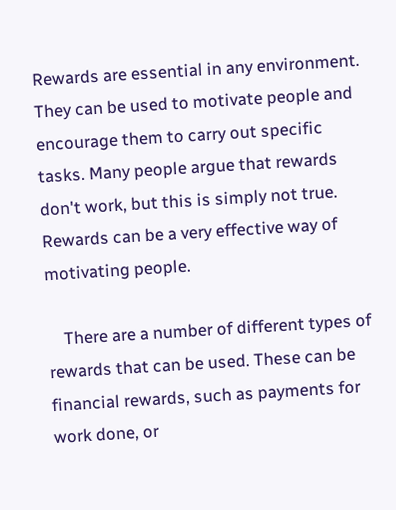Rewards are essential in any environment. They can be used to motivate people and encourage them to carry out specific tasks. Many people argue that rewards don't work, but this is simply not true. Rewards can be a very effective way of motivating people.

    There are a number of different types of rewards that can be used. These can be financial rewards, such as payments for work done, or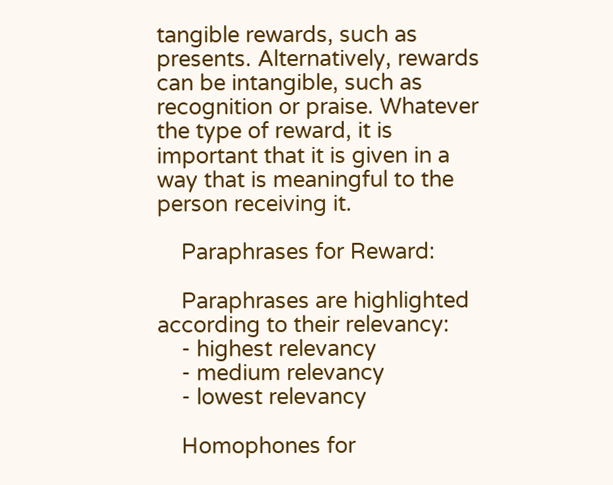tangible rewards, such as presents. Alternatively, rewards can be intangible, such as recognition or praise. Whatever the type of reward, it is important that it is given in a way that is meaningful to the person receiving it.

    Paraphrases for Reward:

    Paraphrases are highlighted according to their relevancy:
    - highest relevancy
    - medium relevancy
    - lowest relevancy

    Homophones for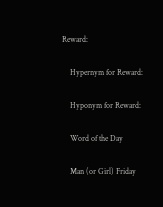Reward:

    Hypernym for Reward:

    Hyponym for Reward:

    Word of the Day

    Man (or Girl) Friday